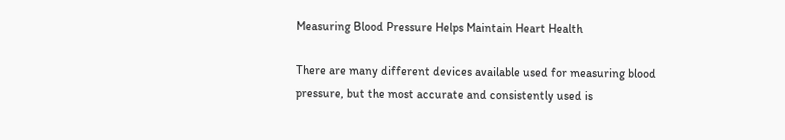Measuring Blood Pressure Helps Maintain Heart Health

There are many different devices available used for measuring blood pressure, but the most accurate and consistently used is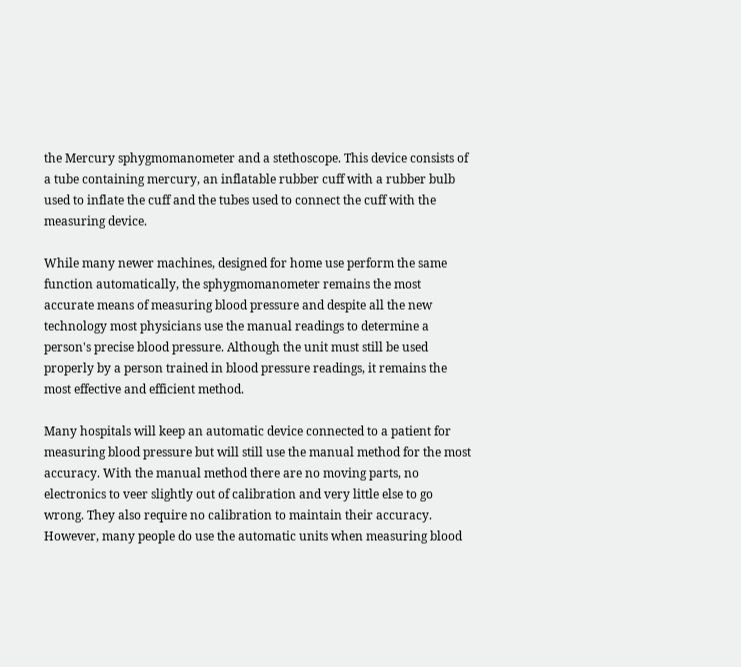the Mercury sphygmomanometer and a stethoscope. This device consists of a tube containing mercury, an inflatable rubber cuff with a rubber bulb used to inflate the cuff and the tubes used to connect the cuff with the measuring device.

While many newer machines, designed for home use perform the same function automatically, the sphygmomanometer remains the most accurate means of measuring blood pressure and despite all the new technology most physicians use the manual readings to determine a person's precise blood pressure. Although the unit must still be used properly by a person trained in blood pressure readings, it remains the most effective and efficient method.

Many hospitals will keep an automatic device connected to a patient for measuring blood pressure but will still use the manual method for the most accuracy. With the manual method there are no moving parts, no electronics to veer slightly out of calibration and very little else to go wrong. They also require no calibration to maintain their accuracy. However, many people do use the automatic units when measuring blood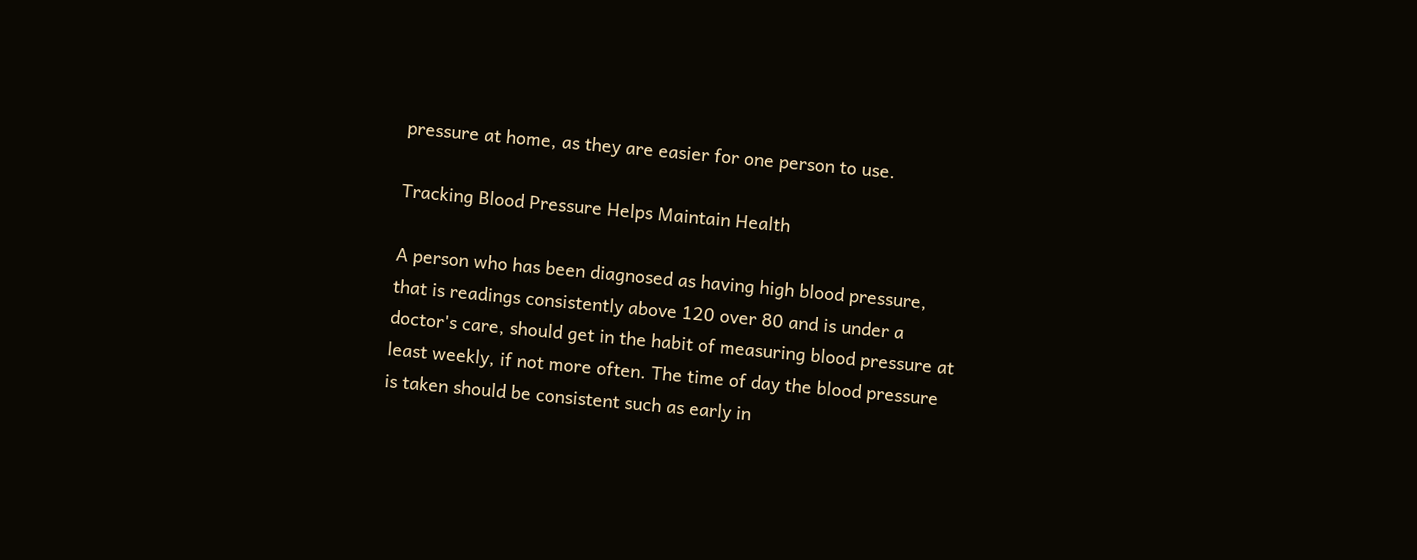pressure at home, as they are easier for one person to use.

Tracking Blood Pressure Helps Maintain Health

A person who has been diagnosed as having high blood pressure, that is readings consistently above 120 over 80 and is under a doctor's care, should get in the habit of measuring blood pressure at least weekly, if not more often. The time of day the blood pressure is taken should be consistent such as early in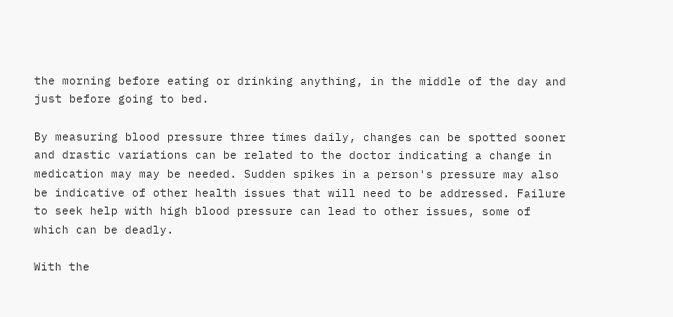the morning before eating or drinking anything, in the middle of the day and just before going to bed.

By measuring blood pressure three times daily, changes can be spotted sooner and drastic variations can be related to the doctor indicating a change in medication may may be needed. Sudden spikes in a person's pressure may also be indicative of other health issues that will need to be addressed. Failure to seek help with high blood pressure can lead to other issues, some of which can be deadly.

With the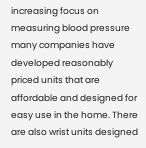increasing focus on measuring blood pressure many companies have developed reasonably priced units that are affordable and designed for easy use in the home. There are also wrist units designed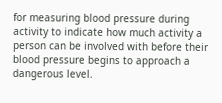for measuring blood pressure during activity to indicate how much activity a person can be involved with before their blood pressure begins to approach a dangerous level.